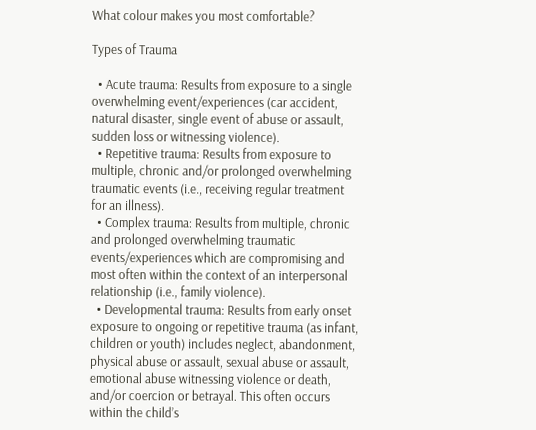What colour makes you most comfortable?

Types of Trauma

  • Acute trauma: Results from exposure to a single overwhelming event/experiences (car accident, natural disaster, single event of abuse or assault, sudden loss or witnessing violence).
  • Repetitive trauma: Results from exposure to multiple, chronic and/or prolonged overwhelming traumatic events (i.e., receiving regular treatment for an illness).
  • Complex trauma: Results from multiple, chronic and prolonged overwhelming traumatic events/experiences which are compromising and most often within the context of an interpersonal relationship (i.e., family violence).
  • Developmental trauma: Results from early onset exposure to ongoing or repetitive trauma (as infant, children or youth) includes neglect, abandonment, physical abuse or assault, sexual abuse or assault, emotional abuse witnessing violence or death, and/or coercion or betrayal. This often occurs within the child’s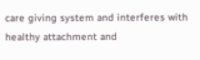care giving system and interferes with healthy attachment and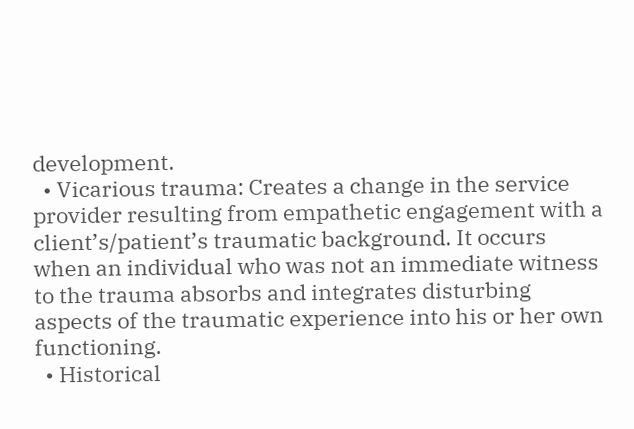development.
  • Vicarious trauma: Creates a change in the service provider resulting from empathetic engagement with a client’s/patient’s traumatic background. It occurs when an individual who was not an immediate witness to the trauma absorbs and integrates disturbing aspects of the traumatic experience into his or her own functioning.
  • Historical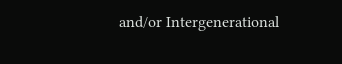and/or Intergenerational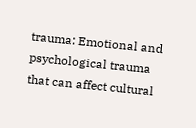trauma: Emotional and psychological trauma that can affect cultural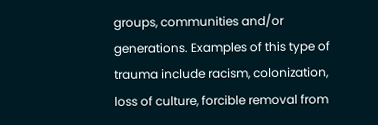groups, communities and/or generations. Examples of this type of trauma include racism, colonization, loss of culture, forcible removal from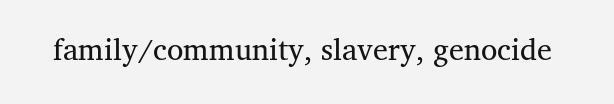family/community, slavery, genocide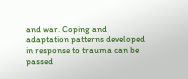and war. Coping and adaptation patterns developed in response to trauma can be passed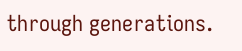through generations.